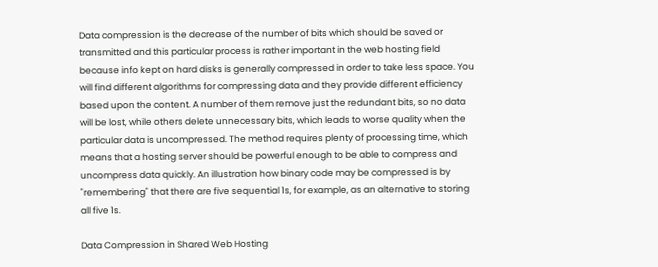Data compression is the decrease of the number of bits which should be saved or transmitted and this particular process is rather important in the web hosting field because info kept on hard disks is generally compressed in order to take less space. You will find different algorithms for compressing data and they provide different efficiency based upon the content. A number of them remove just the redundant bits, so no data will be lost, while others delete unnecessary bits, which leads to worse quality when the particular data is uncompressed. The method requires plenty of processing time, which means that a hosting server should be powerful enough to be able to compress and uncompress data quickly. An illustration how binary code may be compressed is by "remembering" that there are five sequential 1s, for example, as an alternative to storing all five 1s.

Data Compression in Shared Web Hosting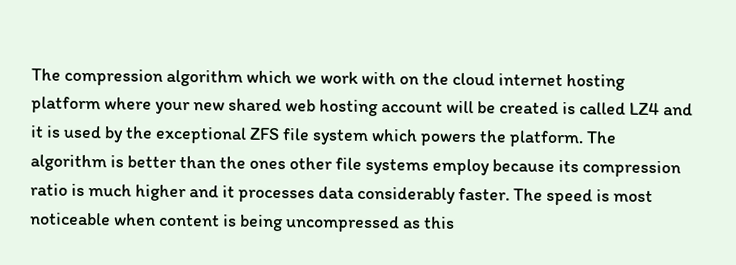The compression algorithm which we work with on the cloud internet hosting platform where your new shared web hosting account will be created is called LZ4 and it is used by the exceptional ZFS file system which powers the platform. The algorithm is better than the ones other file systems employ because its compression ratio is much higher and it processes data considerably faster. The speed is most noticeable when content is being uncompressed as this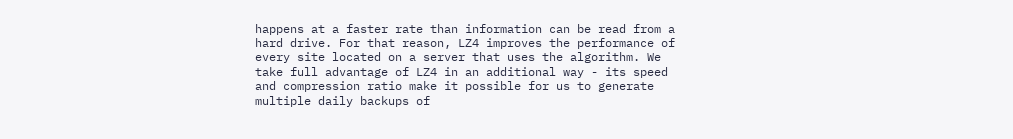happens at a faster rate than information can be read from a hard drive. For that reason, LZ4 improves the performance of every site located on a server that uses the algorithm. We take full advantage of LZ4 in an additional way - its speed and compression ratio make it possible for us to generate multiple daily backups of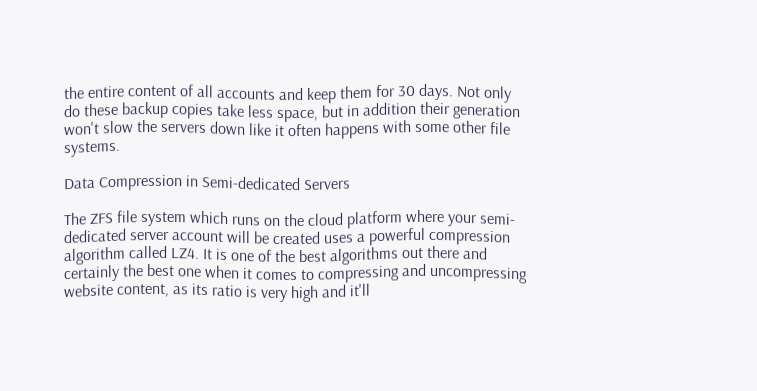the entire content of all accounts and keep them for 30 days. Not only do these backup copies take less space, but in addition their generation won't slow the servers down like it often happens with some other file systems.

Data Compression in Semi-dedicated Servers

The ZFS file system which runs on the cloud platform where your semi-dedicated server account will be created uses a powerful compression algorithm called LZ4. It is one of the best algorithms out there and certainly the best one when it comes to compressing and uncompressing website content, as its ratio is very high and it'll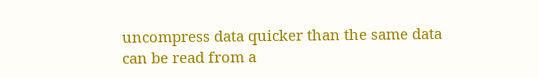uncompress data quicker than the same data can be read from a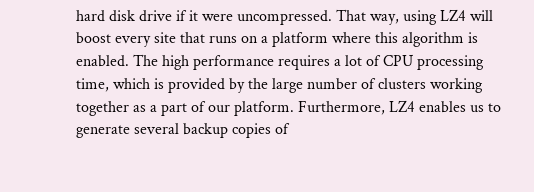hard disk drive if it were uncompressed. That way, using LZ4 will boost every site that runs on a platform where this algorithm is enabled. The high performance requires a lot of CPU processing time, which is provided by the large number of clusters working together as a part of our platform. Furthermore, LZ4 enables us to generate several backup copies of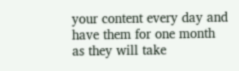your content every day and have them for one month as they will take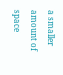a smaller amount of space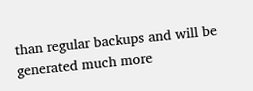than regular backups and will be generated much more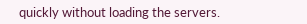quickly without loading the servers.